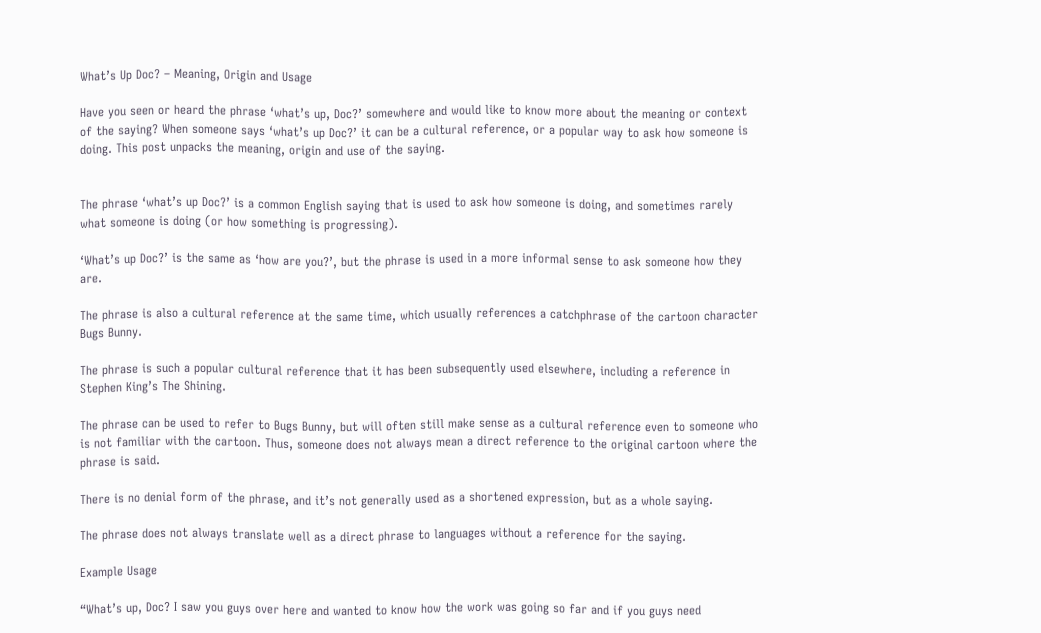What’s Up Doc? – Meaning, Origin and Usage

Have you seen or heard the phrase ‘what’s up, Doc?’ somewhere and would like to know more about the meaning or context of the saying? When someone says ‘what’s up Doc?’ it can be a cultural reference, or a popular way to ask how someone is doing. This post unpacks the meaning, origin and use of the saying.


The phrase ‘what’s up Doc?’ is a common English saying that is used to ask how someone is doing, and sometimes rarely what someone is doing (or how something is progressing).

‘What’s up Doc?’ is the same as ‘how are you?’, but the phrase is used in a more informal sense to ask someone how they are.

The phrase is also a cultural reference at the same time, which usually references a catchphrase of the cartoon character Bugs Bunny.

The phrase is such a popular cultural reference that it has been subsequently used elsewhere, including a reference in Stephen King’s The Shining.

The phrase can be used to refer to Bugs Bunny, but will often still make sense as a cultural reference even to someone who is not familiar with the cartoon. Thus, someone does not always mean a direct reference to the original cartoon where the phrase is said.

There is no denial form of the phrase, and it’s not generally used as a shortened expression, but as a whole saying.

The phrase does not always translate well as a direct phrase to languages without a reference for the saying.

Example Usage

“What’s up, Doc? I saw you guys over here and wanted to know how the work was going so far and if you guys need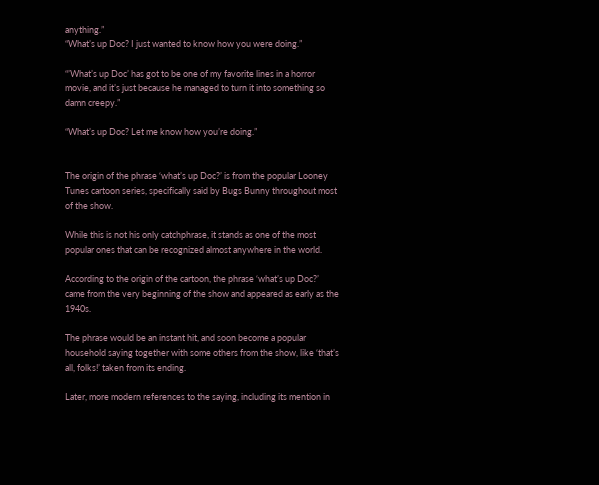anything.”
“What’s up Doc? I just wanted to know how you were doing.”

“’What’s up Doc’ has got to be one of my favorite lines in a horror movie, and it’s just because he managed to turn it into something so damn creepy.”

“What’s up Doc? Let me know how you’re doing.”


The origin of the phrase ‘what’s up Doc?’ is from the popular Looney Tunes cartoon series, specifically said by Bugs Bunny throughout most of the show.

While this is not his only catchphrase, it stands as one of the most popular ones that can be recognized almost anywhere in the world.

According to the origin of the cartoon, the phrase ‘what’s up Doc?’ came from the very beginning of the show and appeared as early as the 1940s.

The phrase would be an instant hit, and soon become a popular household saying together with some others from the show, like ‘that’s all, folks!’ taken from its ending.

Later, more modern references to the saying, including its mention in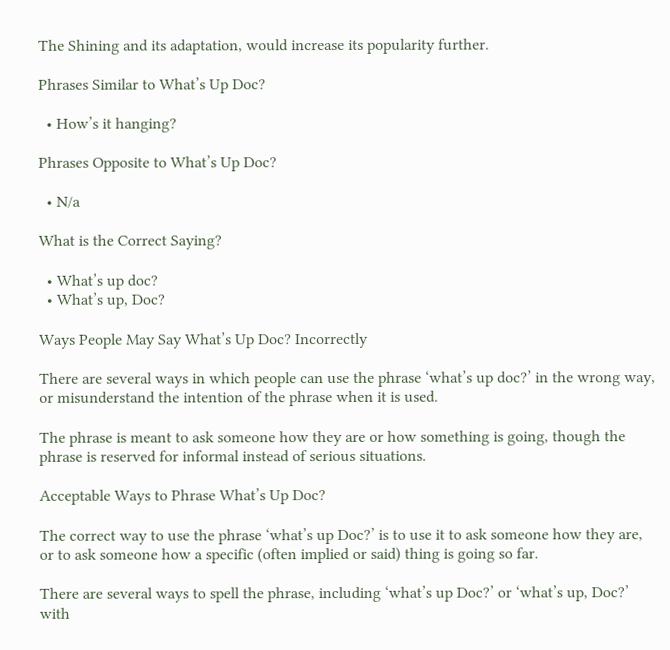The Shining and its adaptation, would increase its popularity further.

Phrases Similar to What’s Up Doc?

  • How’s it hanging?

Phrases Opposite to What’s Up Doc?

  • N/a

What is the Correct Saying?

  • What’s up doc?
  • What’s up, Doc?

Ways People May Say What’s Up Doc? Incorrectly

There are several ways in which people can use the phrase ‘what’s up doc?’ in the wrong way, or misunderstand the intention of the phrase when it is used.

The phrase is meant to ask someone how they are or how something is going, though the phrase is reserved for informal instead of serious situations.

Acceptable Ways to Phrase What’s Up Doc?

The correct way to use the phrase ‘what’s up Doc?’ is to use it to ask someone how they are, or to ask someone how a specific (often implied or said) thing is going so far.

There are several ways to spell the phrase, including ‘what’s up Doc?’ or ‘what’s up, Doc?’ with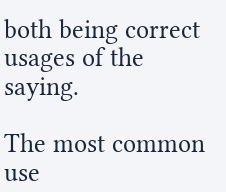both being correct usages of the saying.

The most common use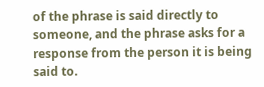of the phrase is said directly to someone, and the phrase asks for a response from the person it is being said to.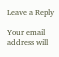Leave a Reply

Your email address will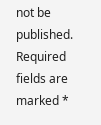not be published. Required fields are marked *